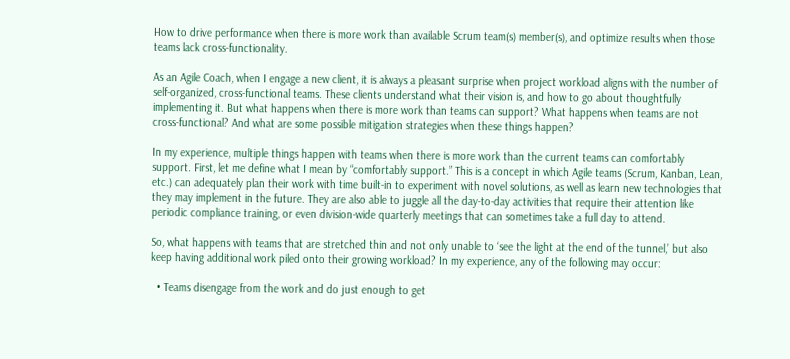How to drive performance when there is more work than available Scrum team(s) member(s), and optimize results when those teams lack cross-functionality.

As an Agile Coach, when I engage a new client, it is always a pleasant surprise when project workload aligns with the number of self-organized, cross-functional teams. These clients understand what their vision is, and how to go about thoughtfully implementing it. But what happens when there is more work than teams can support? What happens when teams are not cross-functional? And what are some possible mitigation strategies when these things happen?

In my experience, multiple things happen with teams when there is more work than the current teams can comfortably support. First, let me define what I mean by “comfortably support.” This is a concept in which Agile teams (Scrum, Kanban, Lean, etc.) can adequately plan their work with time built-in to experiment with novel solutions, as well as learn new technologies that they may implement in the future. They are also able to juggle all the day-to-day activities that require their attention like periodic compliance training, or even division-wide quarterly meetings that can sometimes take a full day to attend.

So, what happens with teams that are stretched thin and not only unable to ‘see the light at the end of the tunnel,’ but also keep having additional work piled onto their growing workload? In my experience, any of the following may occur:

  • Teams disengage from the work and do just enough to get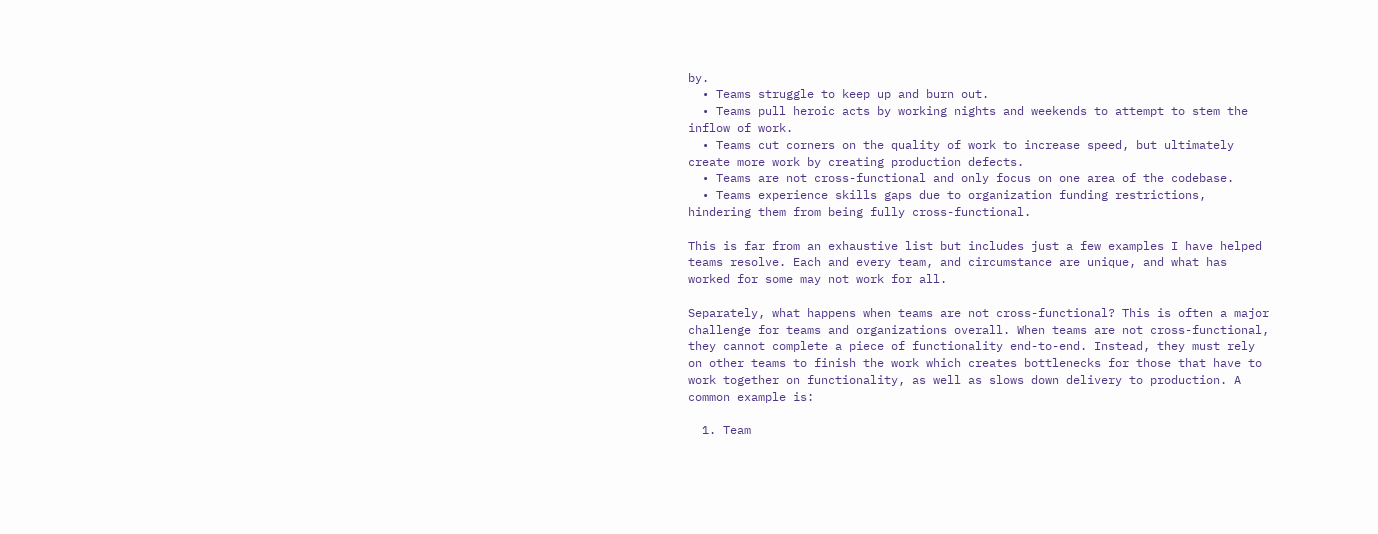by.
  • Teams struggle to keep up and burn out.
  • Teams pull heroic acts by working nights and weekends to attempt to stem the inflow of work.
  • Teams cut corners on the quality of work to increase speed, but ultimately create more work by creating production defects.
  • Teams are not cross-functional and only focus on one area of the codebase.
  • Teams experience skills gaps due to organization funding restrictions, hindering them from being fully cross-functional.

This is far from an exhaustive list but includes just a few examples I have helped teams resolve. Each and every team, and circumstance are unique, and what has worked for some may not work for all.

Separately, what happens when teams are not cross-functional? This is often a major challenge for teams and organizations overall. When teams are not cross-functional, they cannot complete a piece of functionality end-to-end. Instead, they must rely on other teams to finish the work which creates bottlenecks for those that have to work together on functionality, as well as slows down delivery to production. A common example is:

  1. Team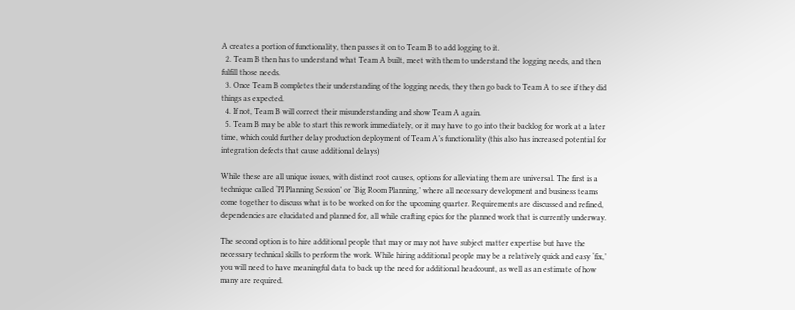A creates a portion of functionality, then passes it on to Team B to add logging to it.
  2. Team B then has to understand what Team A built, meet with them to understand the logging needs, and then fulfill those needs.
  3. Once Team B completes their understanding of the logging needs, they then go back to Team A to see if they did things as expected.
  4. If not, Team B will correct their misunderstanding and show Team A again.
  5. Team B may be able to start this rework immediately, or it may have to go into their backlog for work at a later time, which could further delay production deployment of Team A’s functionality (this also has increased potential for integration defects that cause additional delays)

While these are all unique issues, with distinct root causes, options for alleviating them are universal. The first is a technique called ‘PI Planning Session’ or ‘Big Room Planning,’ where all necessary development and business teams come together to discuss what is to be worked on for the upcoming quarter. Requirements are discussed and refined, dependencies are elucidated and planned for, all while crafting epics for the planned work that is currently underway.

The second option is to hire additional people that may or may not have subject matter expertise but have the necessary technical skills to perform the work. While hiring additional people may be a relatively quick and easy ‘fix,’ you will need to have meaningful data to back up the need for additional headcount, as well as an estimate of how many are required.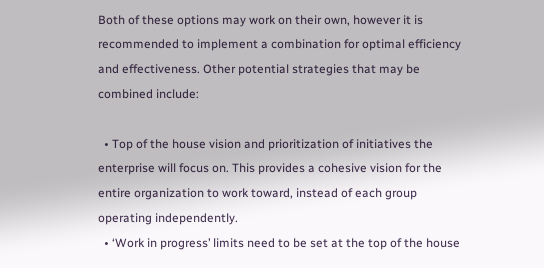Both of these options may work on their own, however it is recommended to implement a combination for optimal efficiency and effectiveness. Other potential strategies that may be combined include:

  • Top of the house vision and prioritization of initiatives the enterprise will focus on. This provides a cohesive vision for the entire organization to work toward, instead of each group operating independently.
  • ‘Work in progress’ limits need to be set at the top of the house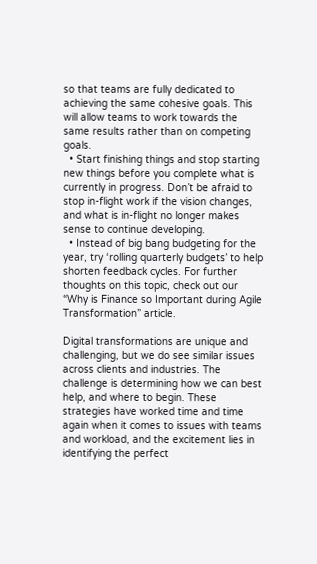so that teams are fully dedicated to achieving the same cohesive goals. This will allow teams to work towards the same results rather than on competing goals.
  • Start finishing things and stop starting new things before you complete what is currently in progress. Don’t be afraid to stop in-flight work if the vision changes, and what is in-flight no longer makes sense to continue developing.
  • Instead of big bang budgeting for the year, try ‘rolling quarterly budgets’ to help shorten feedback cycles. For further thoughts on this topic, check out our “Why is Finance so Important during Agile Transformation” article.

Digital transformations are unique and challenging, but we do see similar issues across clients and industries. The challenge is determining how we can best help, and where to begin. These strategies have worked time and time again when it comes to issues with teams and workload, and the excitement lies in identifying the perfect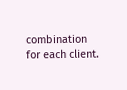combination for each client.